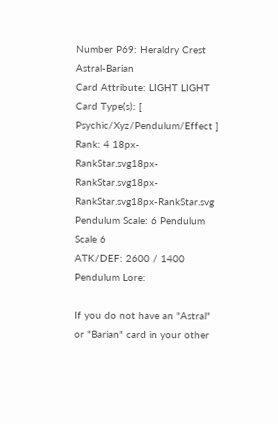Number P69: Heraldry Crest Astral-Barian
Card Attribute: LIGHT LIGHT
Card Type(s): [ Psychic/Xyz/Pendulum/Effect ]
Rank: 4 18px-RankStar.svg18px-RankStar.svg18px-RankStar.svg18px-RankStar.svg
Pendulum Scale: 6 Pendulum Scale 6
ATK/DEF: 2600 / 1400
Pendulum Lore:

If you do not have an "Astral" or "Barian" card in your other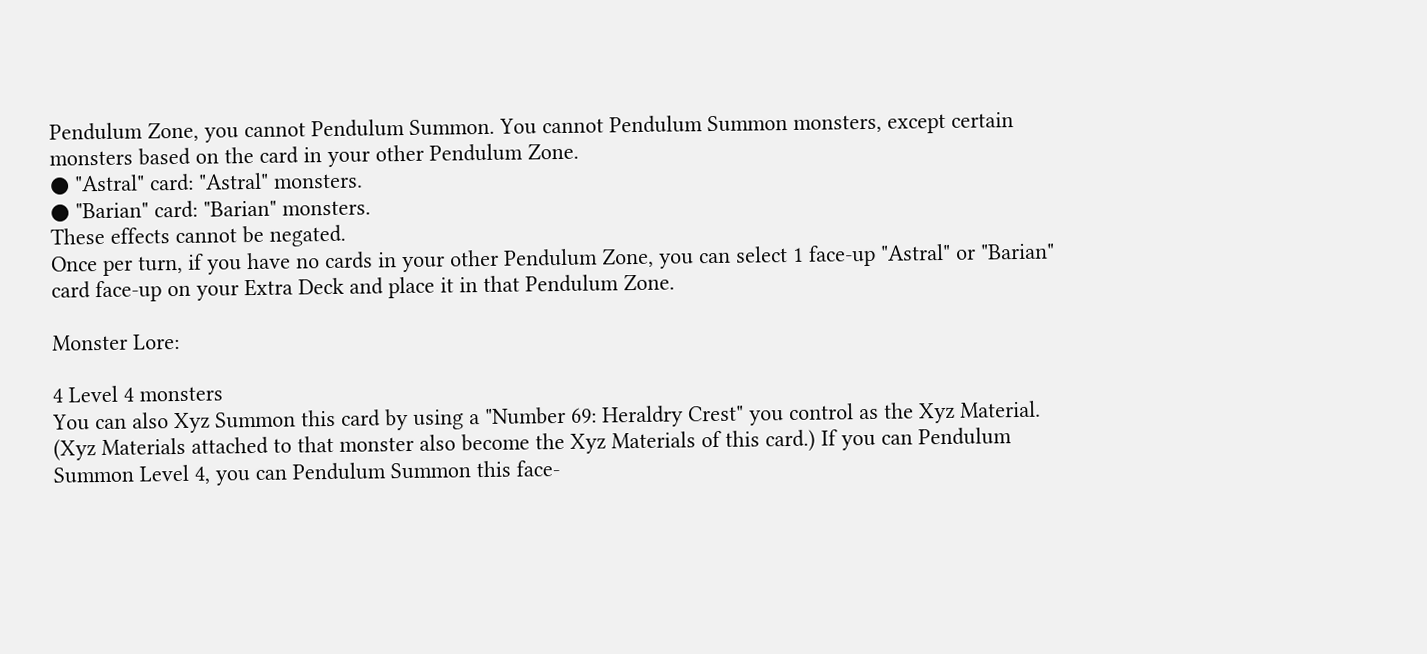Pendulum Zone, you cannot Pendulum Summon. You cannot Pendulum Summon monsters, except certain monsters based on the card in your other Pendulum Zone.
● "Astral" card: "Astral" monsters.
● "Barian" card: "Barian" monsters.
These effects cannot be negated.
Once per turn, if you have no cards in your other Pendulum Zone, you can select 1 face-up "Astral" or "Barian" card face-up on your Extra Deck and place it in that Pendulum Zone.

Monster Lore:

4 Level 4 monsters
You can also Xyz Summon this card by using a "Number 69: Heraldry Crest" you control as the Xyz Material. (Xyz Materials attached to that monster also become the Xyz Materials of this card.) If you can Pendulum Summon Level 4, you can Pendulum Summon this face-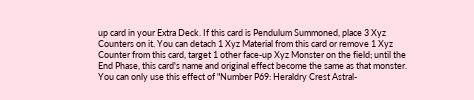up card in your Extra Deck. If this card is Pendulum Summoned, place 3 Xyz Counters on it. You can detach 1 Xyz Material from this card or remove 1 Xyz Counter from this card, target 1 other face-up Xyz Monster on the field; until the End Phase, this card's name and original effect become the same as that monster. You can only use this effect of "Number P69: Heraldry Crest Astral-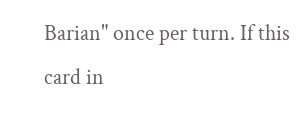Barian" once per turn. If this card in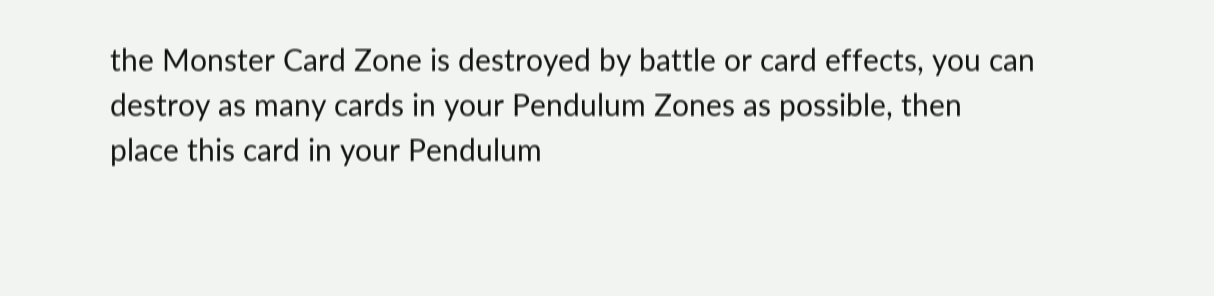the Monster Card Zone is destroyed by battle or card effects, you can destroy as many cards in your Pendulum Zones as possible, then place this card in your Pendulum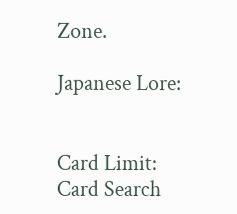Zone.

Japanese Lore:


Card Limit:
Card Search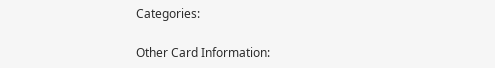Categories:

Other Card Information: